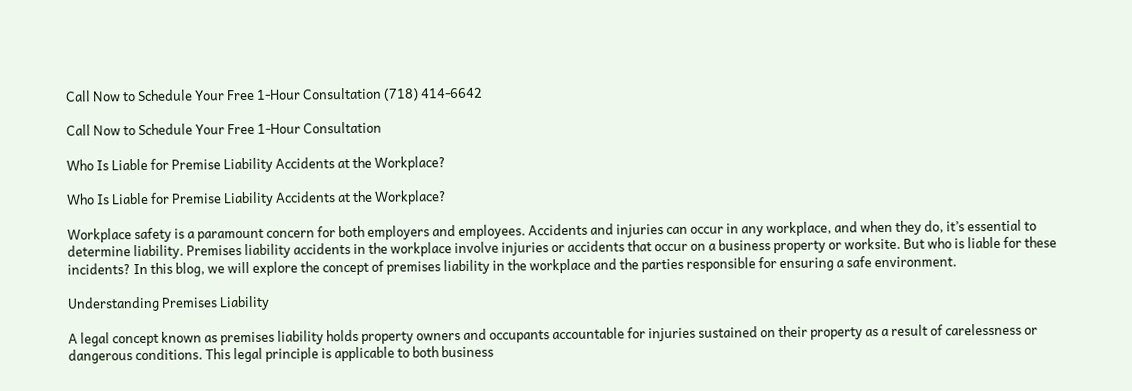Call Now to Schedule Your Free 1-Hour Consultation (718) 414-6642

Call Now to Schedule Your Free 1-Hour Consultation

Who Is Liable for Premise Liability Accidents at the Workplace?

Who Is Liable for Premise Liability Accidents at the Workplace?

Workplace safety is a paramount concern for both employers and employees. Accidents and injuries can occur in any workplace, and when they do, it’s essential to determine liability. Premises liability accidents in the workplace involve injuries or accidents that occur on a business property or worksite. But who is liable for these incidents? In this blog, we will explore the concept of premises liability in the workplace and the parties responsible for ensuring a safe environment.

Understanding Premises Liability

A legal concept known as premises liability holds property owners and occupants accountable for injuries sustained on their property as a result of carelessness or dangerous conditions. This legal principle is applicable to both business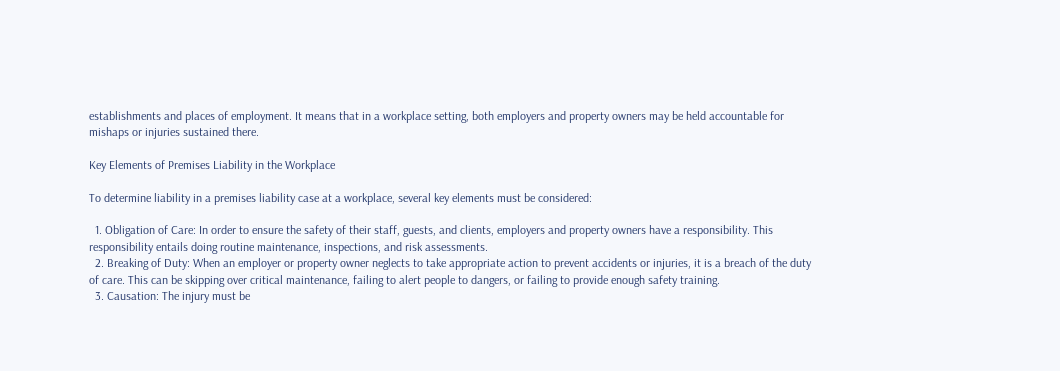establishments and places of employment. It means that in a workplace setting, both employers and property owners may be held accountable for mishaps or injuries sustained there.

Key Elements of Premises Liability in the Workplace

To determine liability in a premises liability case at a workplace, several key elements must be considered:

  1. Obligation of Care: In order to ensure the safety of their staff, guests, and clients, employers and property owners have a responsibility. This responsibility entails doing routine maintenance, inspections, and risk assessments.
  2. Breaking of Duty: When an employer or property owner neglects to take appropriate action to prevent accidents or injuries, it is a breach of the duty of care. This can be skipping over critical maintenance, failing to alert people to dangers, or failing to provide enough safety training.
  3. Causation: The injury must be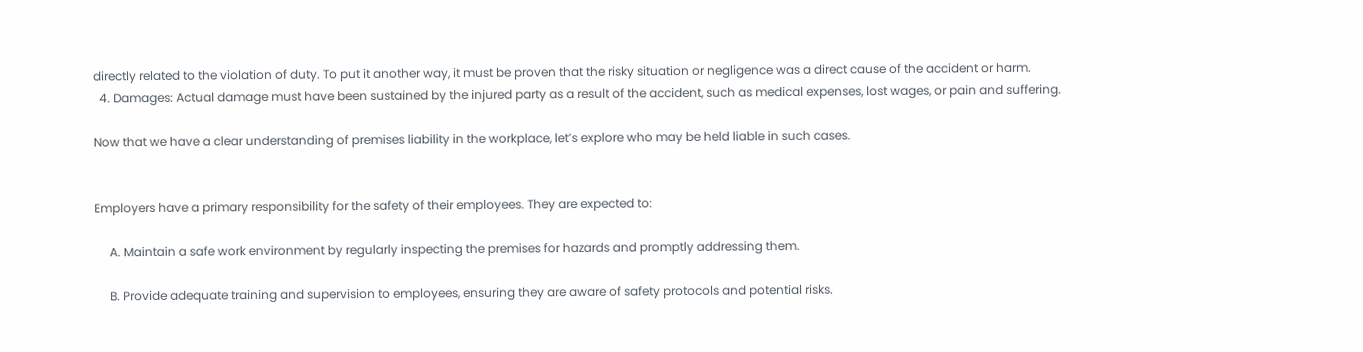directly related to the violation of duty. To put it another way, it must be proven that the risky situation or negligence was a direct cause of the accident or harm.
  4. Damages: Actual damage must have been sustained by the injured party as a result of the accident, such as medical expenses, lost wages, or pain and suffering.

Now that we have a clear understanding of premises liability in the workplace, let’s explore who may be held liable in such cases.


Employers have a primary responsibility for the safety of their employees. They are expected to:

     A. Maintain a safe work environment by regularly inspecting the premises for hazards and promptly addressing them.

     B. Provide adequate training and supervision to employees, ensuring they are aware of safety protocols and potential risks.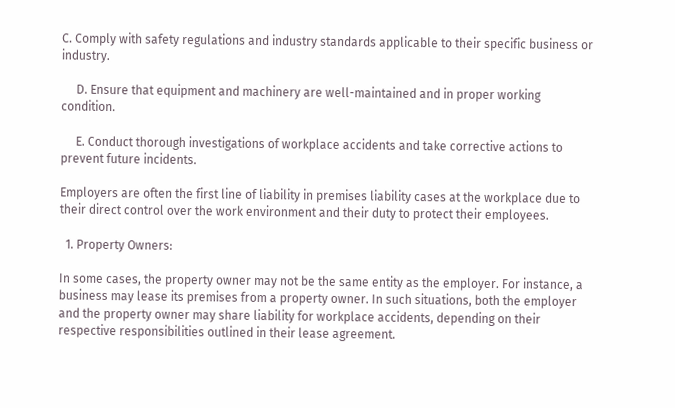C. Comply with safety regulations and industry standards applicable to their specific business or industry.

     D. Ensure that equipment and machinery are well-maintained and in proper working condition.

     E. Conduct thorough investigations of workplace accidents and take corrective actions to prevent future incidents.

Employers are often the first line of liability in premises liability cases at the workplace due to their direct control over the work environment and their duty to protect their employees.

  1. Property Owners:

In some cases, the property owner may not be the same entity as the employer. For instance, a business may lease its premises from a property owner. In such situations, both the employer and the property owner may share liability for workplace accidents, depending on their respective responsibilities outlined in their lease agreement.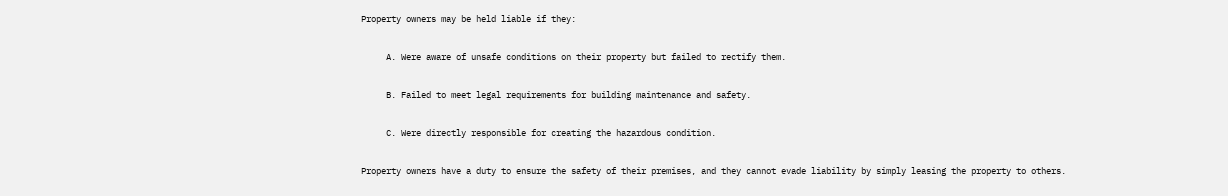Property owners may be held liable if they:

     A. Were aware of unsafe conditions on their property but failed to rectify them.

     B. Failed to meet legal requirements for building maintenance and safety.

     C. Were directly responsible for creating the hazardous condition.

Property owners have a duty to ensure the safety of their premises, and they cannot evade liability by simply leasing the property to others.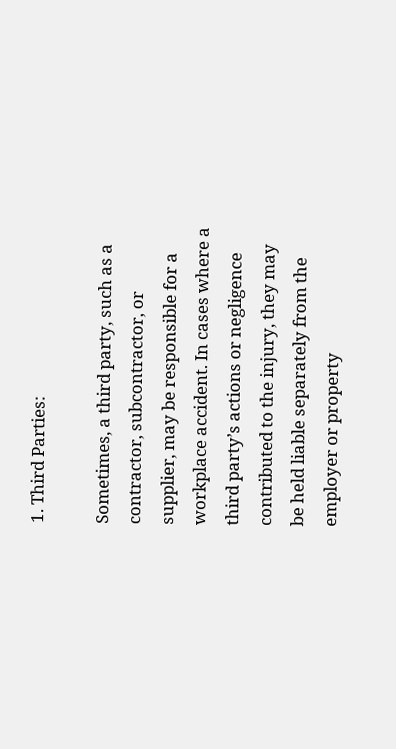1. Third Parties:

Sometimes, a third party, such as a contractor, subcontractor, or supplier, may be responsible for a workplace accident. In cases where a third party’s actions or negligence contributed to the injury, they may be held liable separately from the employer or property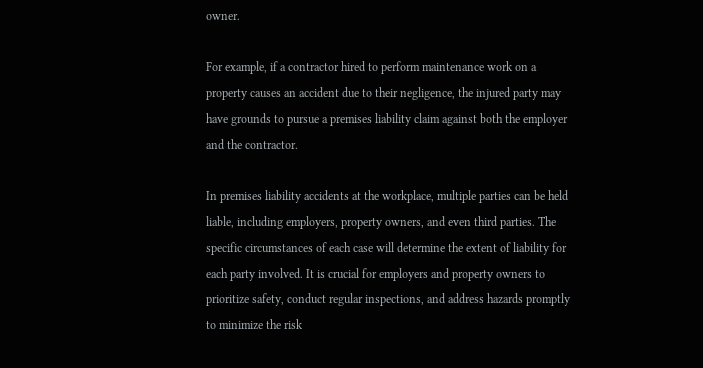owner.

For example, if a contractor hired to perform maintenance work on a property causes an accident due to their negligence, the injured party may have grounds to pursue a premises liability claim against both the employer and the contractor.

In premises liability accidents at the workplace, multiple parties can be held liable, including employers, property owners, and even third parties. The specific circumstances of each case will determine the extent of liability for each party involved. It is crucial for employers and property owners to prioritize safety, conduct regular inspections, and address hazards promptly to minimize the risk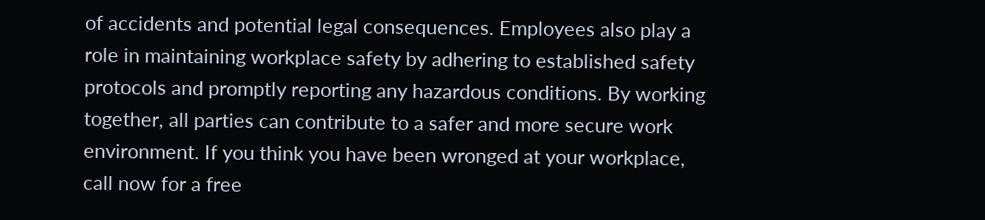of accidents and potential legal consequences. Employees also play a role in maintaining workplace safety by adhering to established safety protocols and promptly reporting any hazardous conditions. By working together, all parties can contribute to a safer and more secure work environment. If you think you have been wronged at your workplace, call now for a free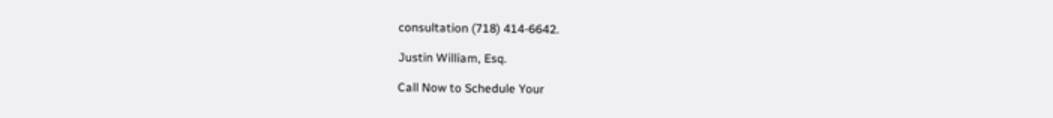consultation (718) 414-6642.

Justin William, Esq.

Call Now to Schedule Your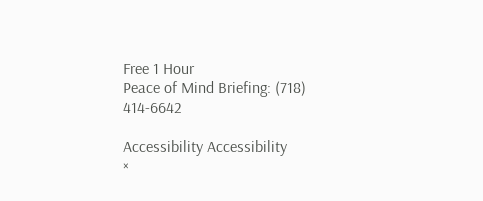Free 1 Hour
Peace of Mind Briefing: (718) 414-6642

Accessibility Accessibility
×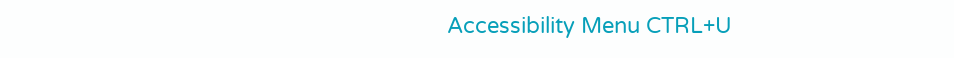Accessibility Menu CTRL+U